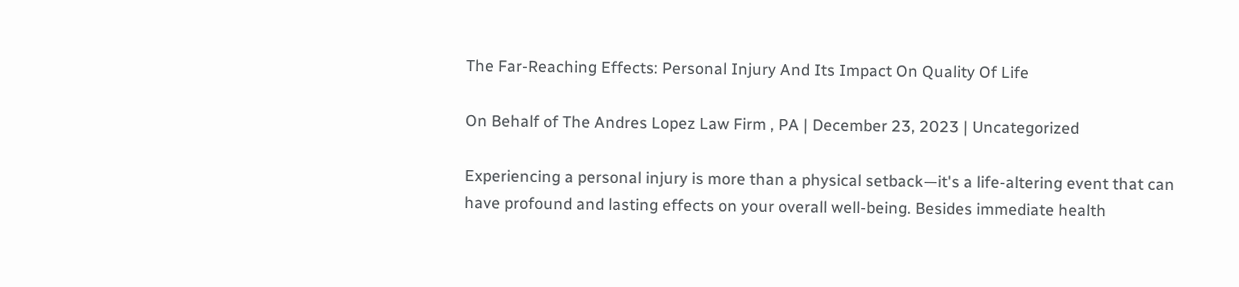The Far-Reaching Effects: Personal Injury And Its Impact On Quality Of Life

On Behalf of The Andres Lopez Law Firm , PA | December 23, 2023 | Uncategorized

Experiencing a personal injury is more than a physical setback—it's a life-altering event that can have profound and lasting effects on your overall well-being. Besides immediate health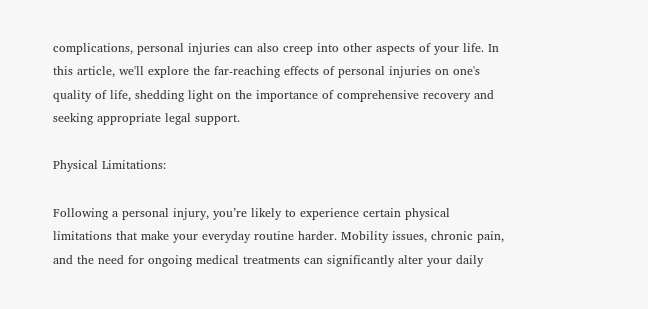complications, personal injuries can also creep into other aspects of your life. In this article, we'll explore the far-reaching effects of personal injuries on one's quality of life, shedding light on the importance of comprehensive recovery and seeking appropriate legal support.

Physical Limitations:

Following a personal injury, you’re likely to experience certain physical limitations that make your everyday routine harder. Mobility issues, chronic pain, and the need for ongoing medical treatments can significantly alter your daily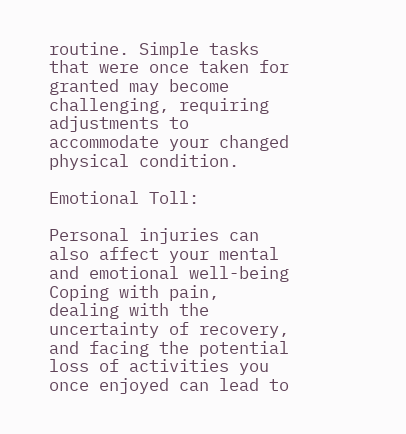routine. Simple tasks that were once taken for granted may become challenging, requiring adjustments to accommodate your changed physical condition.

Emotional Toll:

Personal injuries can also affect your mental and emotional well-being Coping with pain, dealing with the uncertainty of recovery, and facing the potential loss of activities you once enjoyed can lead to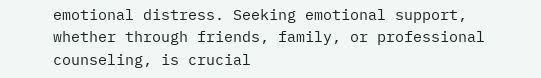emotional distress. Seeking emotional support, whether through friends, family, or professional counseling, is crucial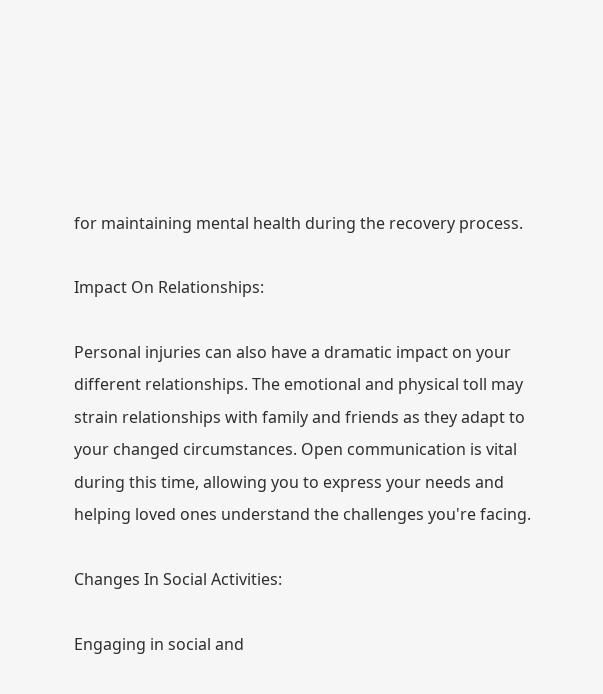for maintaining mental health during the recovery process.

Impact On Relationships:

Personal injuries can also have a dramatic impact on your different relationships. The emotional and physical toll may strain relationships with family and friends as they adapt to your changed circumstances. Open communication is vital during this time, allowing you to express your needs and helping loved ones understand the challenges you're facing.

Changes In Social Activities:

Engaging in social and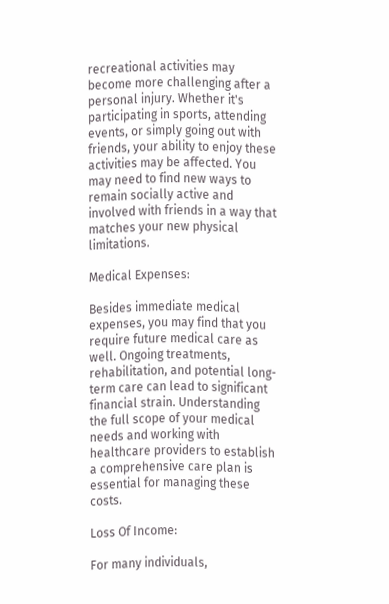recreational activities may become more challenging after a personal injury. Whether it's participating in sports, attending events, or simply going out with friends, your ability to enjoy these activities may be affected. You may need to find new ways to remain socially active and involved with friends in a way that matches your new physical limitations.

Medical Expenses:

Besides immediate medical expenses, you may find that you require future medical care as well. Ongoing treatments, rehabilitation, and potential long-term care can lead to significant financial strain. Understanding the full scope of your medical needs and working with healthcare providers to establish a comprehensive care plan is essential for managing these costs.

Loss Of Income:

For many individuals,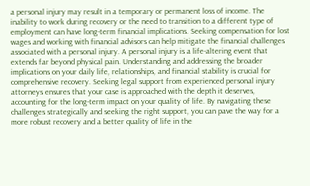a personal injury may result in a temporary or permanent loss of income. The inability to work during recovery or the need to transition to a different type of employment can have long-term financial implications. Seeking compensation for lost wages and working with financial advisors can help mitigate the financial challenges associated with a personal injury. A personal injury is a life-altering event that extends far beyond physical pain. Understanding and addressing the broader implications on your daily life, relationships, and financial stability is crucial for comprehensive recovery. Seeking legal support from experienced personal injury attorneys ensures that your case is approached with the depth it deserves, accounting for the long-term impact on your quality of life. By navigating these challenges strategically and seeking the right support, you can pave the way for a more robust recovery and a better quality of life in the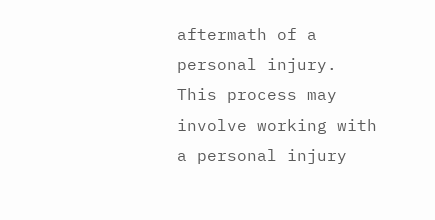aftermath of a personal injury. This process may involve working with a personal injury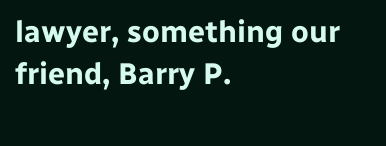lawyer, something our friend, Barry P.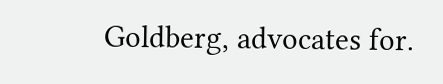Goldberg, advocates for.